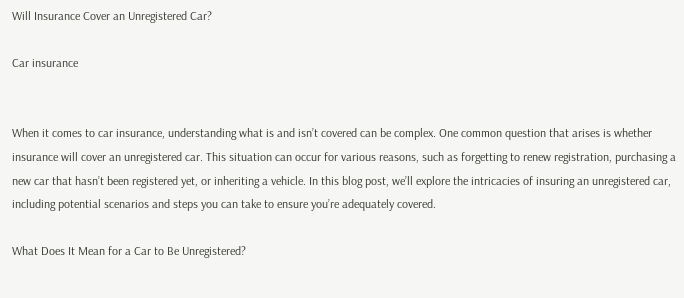Will Insurance Cover an Unregistered Car?

Car insurance


When it comes to car insurance, understanding what is and isn’t covered can be complex. One common question that arises is whether insurance will cover an unregistered car. This situation can occur for various reasons, such as forgetting to renew registration, purchasing a new car that hasn’t been registered yet, or inheriting a vehicle. In this blog post, we’ll explore the intricacies of insuring an unregistered car, including potential scenarios and steps you can take to ensure you’re adequately covered.

What Does It Mean for a Car to Be Unregistered?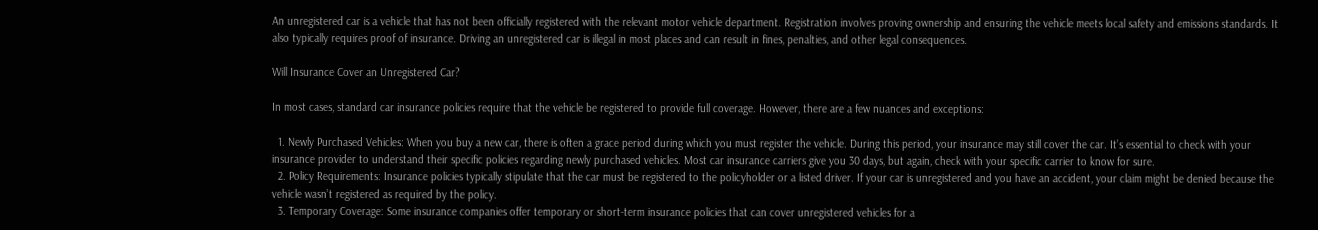An unregistered car is a vehicle that has not been officially registered with the relevant motor vehicle department. Registration involves proving ownership and ensuring the vehicle meets local safety and emissions standards. It also typically requires proof of insurance. Driving an unregistered car is illegal in most places and can result in fines, penalties, and other legal consequences.

Will Insurance Cover an Unregistered Car?

In most cases, standard car insurance policies require that the vehicle be registered to provide full coverage. However, there are a few nuances and exceptions:

  1. Newly Purchased Vehicles: When you buy a new car, there is often a grace period during which you must register the vehicle. During this period, your insurance may still cover the car. It’s essential to check with your insurance provider to understand their specific policies regarding newly purchased vehicles. Most car insurance carriers give you 30 days, but again, check with your specific carrier to know for sure.
  2. Policy Requirements: Insurance policies typically stipulate that the car must be registered to the policyholder or a listed driver. If your car is unregistered and you have an accident, your claim might be denied because the vehicle wasn’t registered as required by the policy.
  3. Temporary Coverage: Some insurance companies offer temporary or short-term insurance policies that can cover unregistered vehicles for a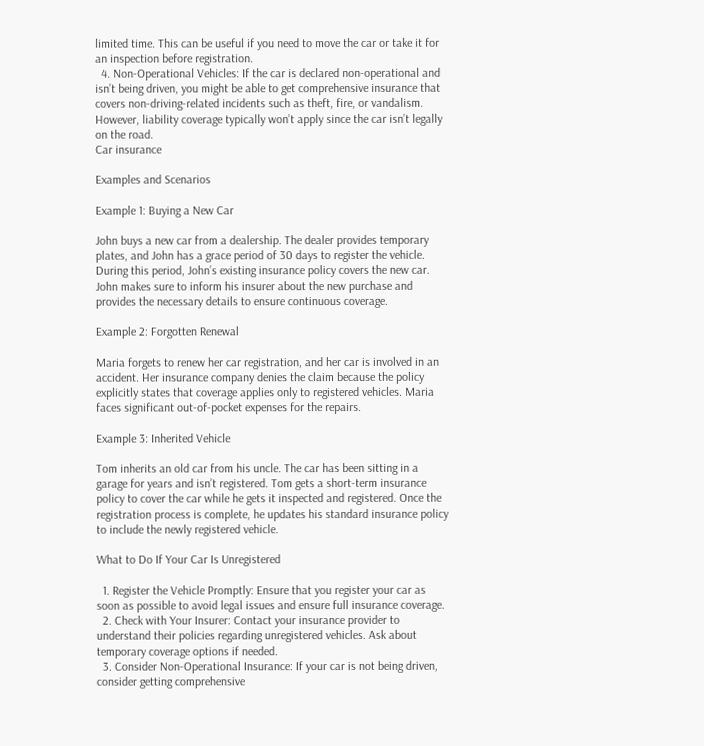limited time. This can be useful if you need to move the car or take it for an inspection before registration.
  4. Non-Operational Vehicles: If the car is declared non-operational and isn’t being driven, you might be able to get comprehensive insurance that covers non-driving-related incidents such as theft, fire, or vandalism. However, liability coverage typically won’t apply since the car isn’t legally on the road.
Car insurance

Examples and Scenarios

Example 1: Buying a New Car

John buys a new car from a dealership. The dealer provides temporary plates, and John has a grace period of 30 days to register the vehicle. During this period, John’s existing insurance policy covers the new car. John makes sure to inform his insurer about the new purchase and provides the necessary details to ensure continuous coverage.

Example 2: Forgotten Renewal

Maria forgets to renew her car registration, and her car is involved in an accident. Her insurance company denies the claim because the policy explicitly states that coverage applies only to registered vehicles. Maria faces significant out-of-pocket expenses for the repairs.

Example 3: Inherited Vehicle

Tom inherits an old car from his uncle. The car has been sitting in a garage for years and isn’t registered. Tom gets a short-term insurance policy to cover the car while he gets it inspected and registered. Once the registration process is complete, he updates his standard insurance policy to include the newly registered vehicle.

What to Do If Your Car Is Unregistered

  1. Register the Vehicle Promptly: Ensure that you register your car as soon as possible to avoid legal issues and ensure full insurance coverage.
  2. Check with Your Insurer: Contact your insurance provider to understand their policies regarding unregistered vehicles. Ask about temporary coverage options if needed.
  3. Consider Non-Operational Insurance: If your car is not being driven, consider getting comprehensive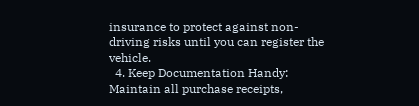insurance to protect against non-driving risks until you can register the vehicle.
  4. Keep Documentation Handy: Maintain all purchase receipts,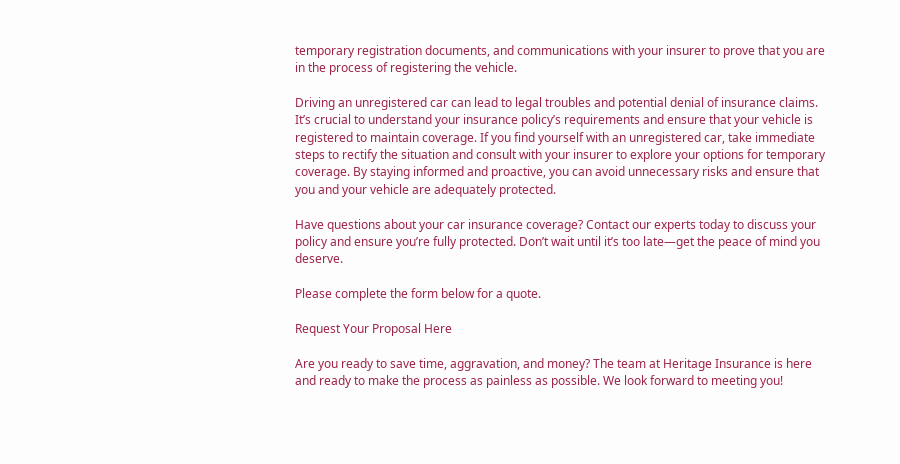temporary registration documents, and communications with your insurer to prove that you are in the process of registering the vehicle.

Driving an unregistered car can lead to legal troubles and potential denial of insurance claims. It’s crucial to understand your insurance policy’s requirements and ensure that your vehicle is registered to maintain coverage. If you find yourself with an unregistered car, take immediate steps to rectify the situation and consult with your insurer to explore your options for temporary coverage. By staying informed and proactive, you can avoid unnecessary risks and ensure that you and your vehicle are adequately protected.

Have questions about your car insurance coverage? Contact our experts today to discuss your policy and ensure you’re fully protected. Don’t wait until it’s too late—get the peace of mind you deserve.

Please complete the form below for a quote.

Request Your Proposal Here

Are you ready to save time, aggravation, and money? The team at Heritage Insurance is here and ready to make the process as painless as possible. We look forward to meeting you!